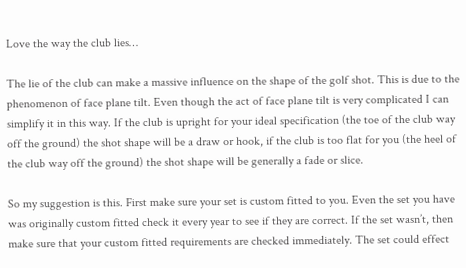Love the way the club lies…

The lie of the club can make a massive influence on the shape of the golf shot. This is due to the phenomenon of face plane tilt. Even though the act of face plane tilt is very complicated I can simplify it in this way. If the club is upright for your ideal specification (the toe of the club way off the ground) the shot shape will be a draw or hook, if the club is too flat for you (the heel of the club way off the ground) the shot shape will be generally a fade or slice.

So my suggestion is this. First make sure your set is custom fitted to you. Even the set you have was originally custom fitted check it every year to see if they are correct. If the set wasn’t, then make sure that your custom fitted requirements are checked immediately. The set could effect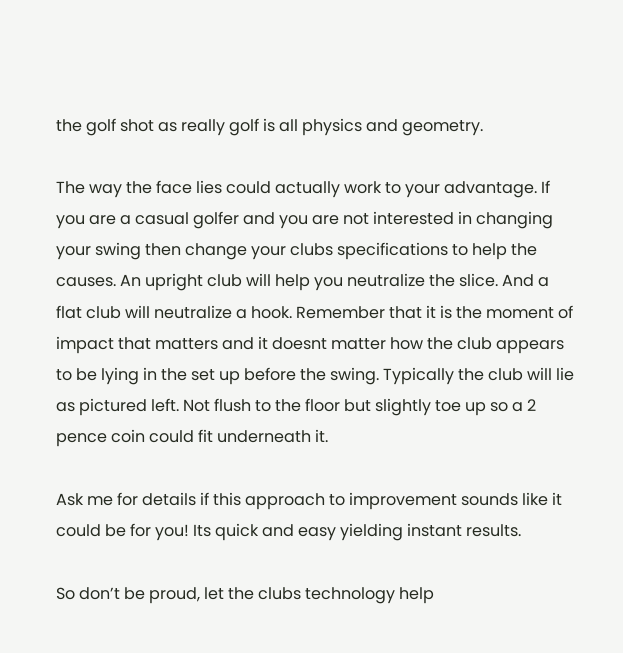the golf shot as really golf is all physics and geometry.

The way the face lies could actually work to your advantage. If you are a casual golfer and you are not interested in changing your swing then change your clubs specifications to help the causes. An upright club will help you neutralize the slice. And a flat club will neutralize a hook. Remember that it is the moment of impact that matters and it doesnt matter how the club appears to be lying in the set up before the swing. Typically the club will lie as pictured left. Not flush to the floor but slightly toe up so a 2 pence coin could fit underneath it.

Ask me for details if this approach to improvement sounds like it could be for you! Its quick and easy yielding instant results.

So don’t be proud, let the clubs technology help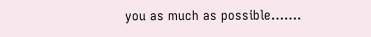you as much as possible…….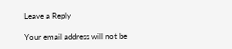Leave a Reply

Your email address will not be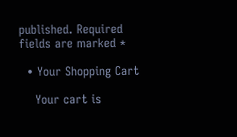published. Required fields are marked *

  • Your Shopping Cart

    Your cart is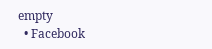empty
  • Facebook